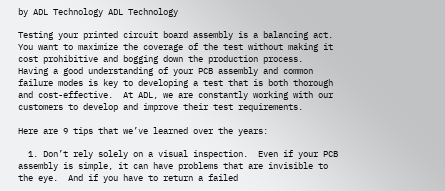by ADL Technology ADL Technology

Testing your printed circuit board assembly is a balancing act.  You want to maximize the coverage of the test without making it cost prohibitive and bogging down the production process.  Having a good understanding of your PCB assembly and common failure modes is key to developing a test that is both thorough and cost-effective.  At ADL, we are constantly working with our customers to develop and improve their test requirements.

Here are 9 tips that we’ve learned over the years:

  1. Don’t rely solely on a visual inspection.  Even if your PCB assembly is simple, it can have problems that are invisible to the eye.  And if you have to return a failed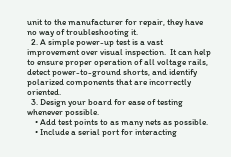unit to the manufacturer for repair, they have no way of troubleshooting it.
  2. A simple power-up test is a vast improvement over visual inspection.  It can help to ensure proper operation of all voltage rails, detect power-to-ground shorts, and identify polarized components that are incorrectly oriented.
  3. Design your board for ease of testing whenever possible.
    • Add test points to as many nets as possible.
    • Include a serial port for interacting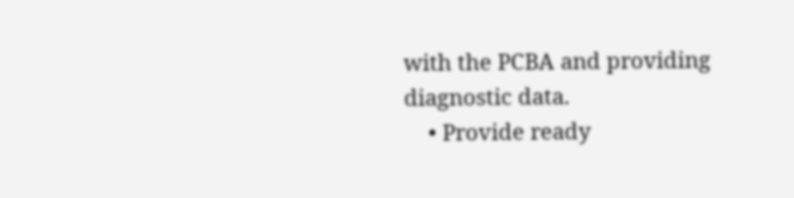with the PCBA and providing diagnostic data.
    • Provide ready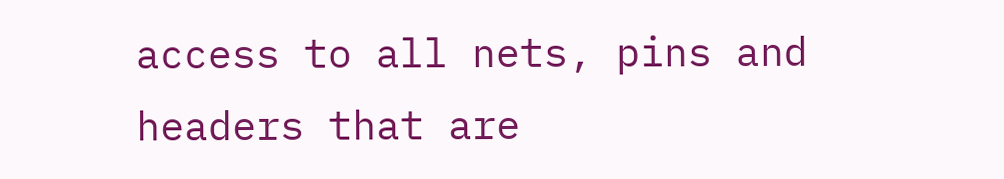access to all nets, pins and headers that are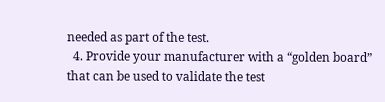needed as part of the test.
  4. Provide your manufacturer with a “golden board” that can be used to validate the test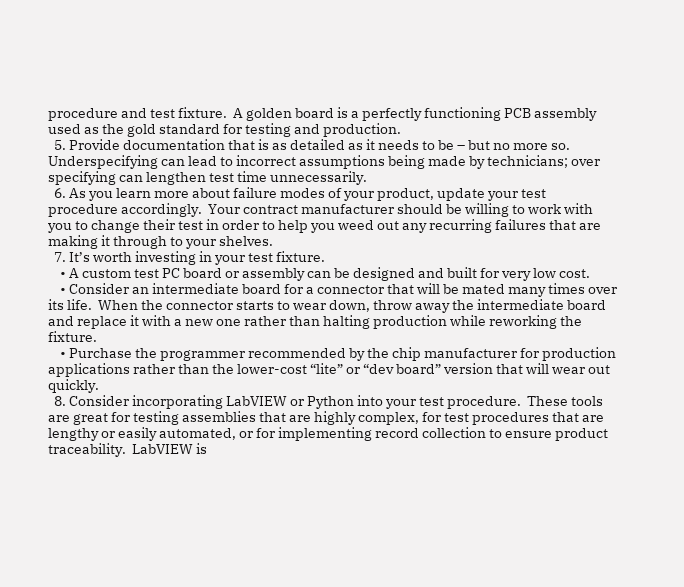procedure and test fixture.  A golden board is a perfectly functioning PCB assembly used as the gold standard for testing and production.
  5. Provide documentation that is as detailed as it needs to be – but no more so.  Underspecifying can lead to incorrect assumptions being made by technicians; over specifying can lengthen test time unnecessarily.
  6. As you learn more about failure modes of your product, update your test procedure accordingly.  Your contract manufacturer should be willing to work with you to change their test in order to help you weed out any recurring failures that are making it through to your shelves.
  7. It’s worth investing in your test fixture.
    • A custom test PC board or assembly can be designed and built for very low cost.
    • Consider an intermediate board for a connector that will be mated many times over its life.  When the connector starts to wear down, throw away the intermediate board and replace it with a new one rather than halting production while reworking the fixture.
    • Purchase the programmer recommended by the chip manufacturer for production applications rather than the lower-cost “lite” or “dev board” version that will wear out quickly.
  8. Consider incorporating LabVIEW or Python into your test procedure.  These tools are great for testing assemblies that are highly complex, for test procedures that are lengthy or easily automated, or for implementing record collection to ensure product traceability.  LabVIEW is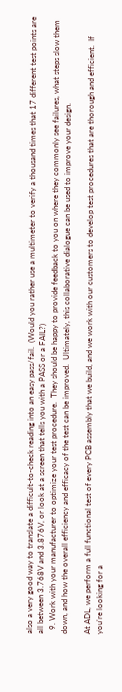also a very good way to translate a difficult-to-check reading into an easy pass/fail.  (Would you rather use a multimeter to verify a thousand times that 17 different test points are all between 3.768V and 3.876V, or look at a screen that tells you with a PASS or a FAIL?)
  9. Work with your manufacturer to optimize your test procedure.  They should be happy to provide feedback to you on where they commonly see failures, what steps slow them down, and how the overall efficiency and efficacy of the test can be improved.  Ultimately, this collaborative dialogue can be used to improve your design.

At ADL, we perform a full functional test of every PCB assembly that we build, and we work with our customers to develop test procedures that are thorough and efficient.  If you’re looking for a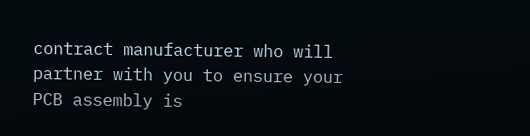contract manufacturer who will partner with you to ensure your PCB assembly is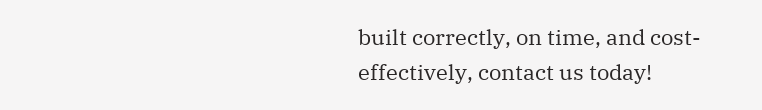built correctly, on time, and cost-effectively, contact us today!